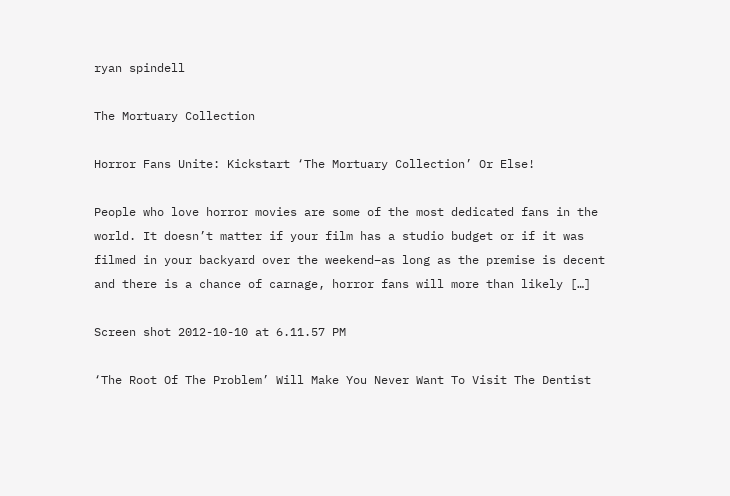ryan spindell

The Mortuary Collection

Horror Fans Unite: Kickstart ‘The Mortuary Collection’ Or Else!

People who love horror movies are some of the most dedicated fans in the world. It doesn’t matter if your film has a studio budget or if it was filmed in your backyard over the weekend–as long as the premise is decent and there is a chance of carnage, horror fans will more than likely […]

Screen shot 2012-10-10 at 6.11.57 PM

‘The Root Of The Problem’ Will Make You Never Want To Visit The Dentist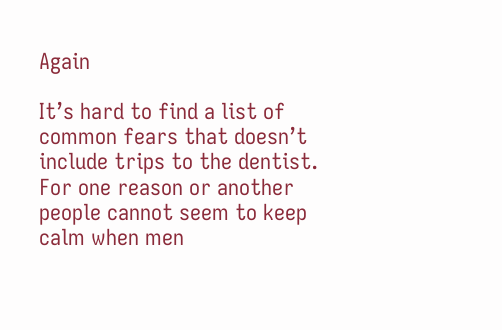Again

It’s hard to find a list of common fears that doesn’t include trips to the dentist. For one reason or another people cannot seem to keep calm when men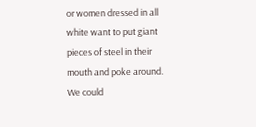or women dressed in all white want to put giant pieces of steel in their mouth and poke around. We could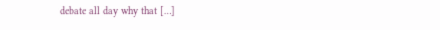debate all day why that […]